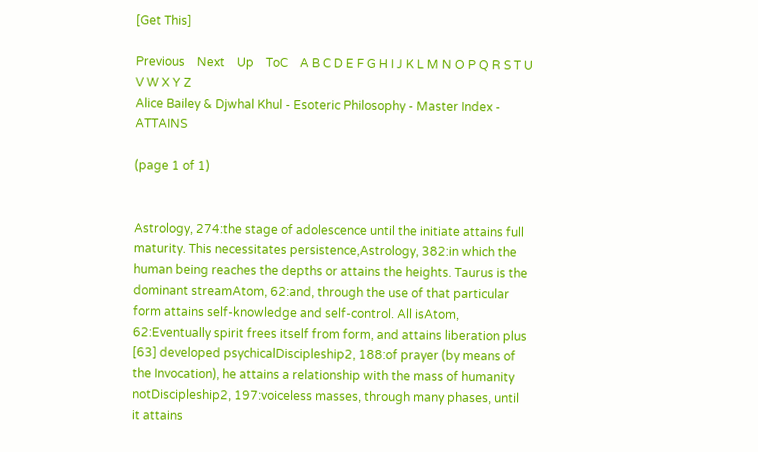[Get This]

Previous    Next    Up    ToC    A B C D E F G H I J K L M N O P Q R S T U V W X Y Z
Alice Bailey & Djwhal Khul - Esoteric Philosophy - Master Index - ATTAINS

(page 1 of 1)


Astrology, 274:the stage of adolescence until the initiate attains full maturity. This necessitates persistence,Astrology, 382:in which the human being reaches the depths or attains the heights. Taurus is the dominant streamAtom, 62:and, through the use of that particular form attains self-knowledge and self-control. All isAtom, 62:Eventually spirit frees itself from form, and attains liberation plus [63] developed psychicalDiscipleship2, 188:of prayer (by means of the Invocation), he attains a relationship with the mass of humanity notDiscipleship2, 197:voiceless masses, through many phases, until it attains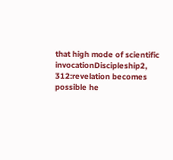that high mode of scientific invocationDiscipleship2, 312:revelation becomes possible he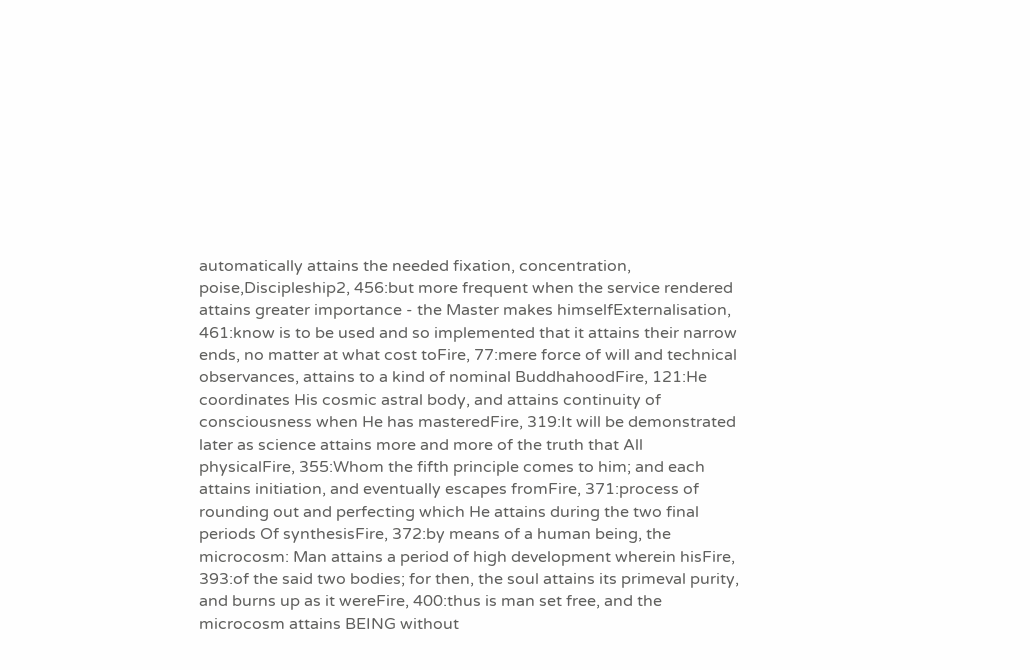automatically attains the needed fixation, concentration, poise,Discipleship2, 456:but more frequent when the service rendered attains greater importance - the Master makes himselfExternalisation, 461:know is to be used and so implemented that it attains their narrow ends, no matter at what cost toFire, 77:mere force of will and technical observances, attains to a kind of nominal BuddhahoodFire, 121:He coordinates His cosmic astral body, and attains continuity of consciousness when He has masteredFire, 319:It will be demonstrated later as science attains more and more of the truth that All physicalFire, 355:Whom the fifth principle comes to him; and each attains initiation, and eventually escapes fromFire, 371:process of rounding out and perfecting which He attains during the two final periods Of synthesisFire, 372:by means of a human being, the microcosm: Man attains a period of high development wherein hisFire, 393:of the said two bodies; for then, the soul attains its primeval purity, and burns up as it wereFire, 400:thus is man set free, and the microcosm attains BEING without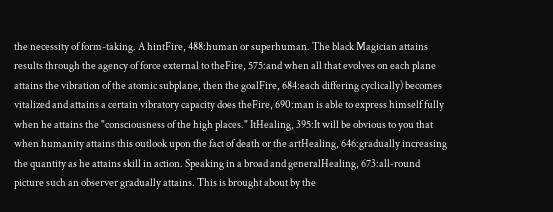the necessity of form-taking. A hintFire, 488:human or superhuman. The black Magician attains results through the agency of force external to theFire, 575:and when all that evolves on each plane attains the vibration of the atomic subplane, then the goalFire, 684:each differing cyclically) becomes vitalized and attains a certain vibratory capacity does theFire, 690:man is able to express himself fully when he attains the "consciousness of the high places." ItHealing, 395:It will be obvious to you that when humanity attains this outlook upon the fact of death or the artHealing, 646:gradually increasing the quantity as he attains skill in action. Speaking in a broad and generalHealing, 673:all-round picture such an observer gradually attains. This is brought about by the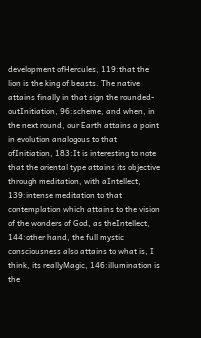development ofHercules, 119:that the lion is the king of beasts. The native attains finally in that sign the rounded-outInitiation, 96:scheme, and when, in the next round, our Earth attains a point in evolution analogous to that ofInitiation, 183:It is interesting to note that the oriental type attains its objective through meditation, with aIntellect, 139:intense meditation to that contemplation which attains to the vision of the wonders of God, as theIntellect, 144:other hand, the full mystic consciousness also attains to what is, I think, its reallyMagic, 146:illumination is the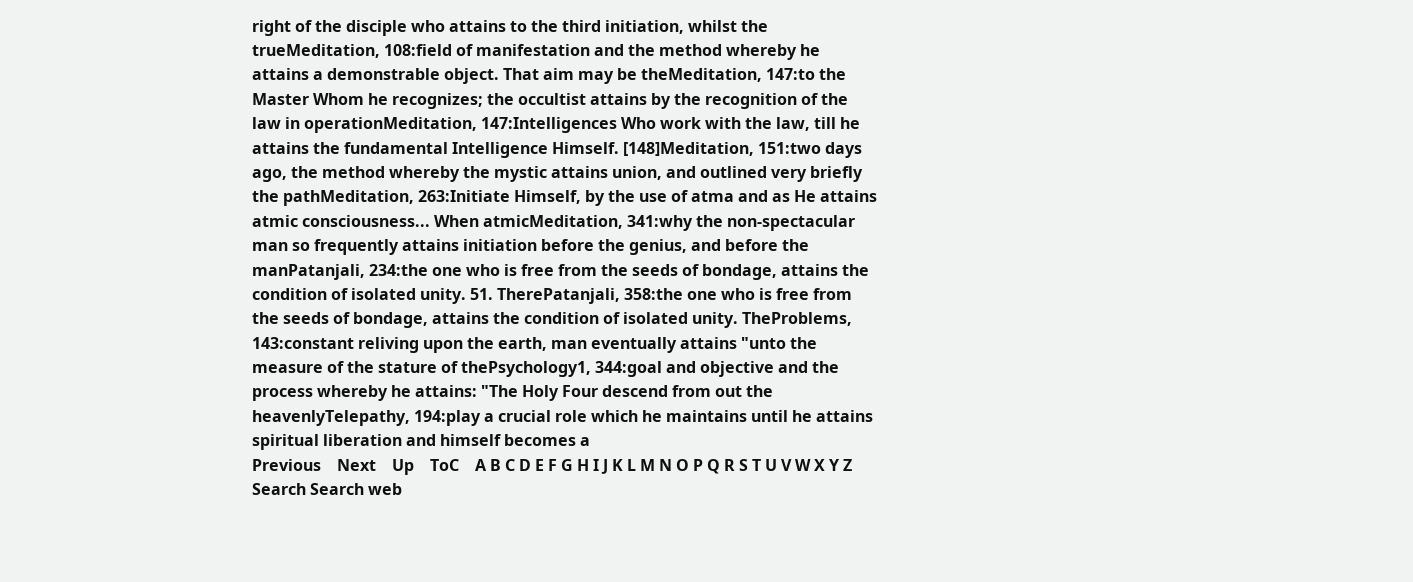right of the disciple who attains to the third initiation, whilst the trueMeditation, 108:field of manifestation and the method whereby he attains a demonstrable object. That aim may be theMeditation, 147:to the Master Whom he recognizes; the occultist attains by the recognition of the law in operationMeditation, 147:Intelligences Who work with the law, till he attains the fundamental Intelligence Himself. [148]Meditation, 151:two days ago, the method whereby the mystic attains union, and outlined very briefly the pathMeditation, 263:Initiate Himself, by the use of atma and as He attains atmic consciousness... When atmicMeditation, 341:why the non-spectacular man so frequently attains initiation before the genius, and before the manPatanjali, 234:the one who is free from the seeds of bondage, attains the condition of isolated unity. 51. TherePatanjali, 358:the one who is free from the seeds of bondage, attains the condition of isolated unity. TheProblems, 143:constant reliving upon the earth, man eventually attains "unto the measure of the stature of thePsychology1, 344:goal and objective and the process whereby he attains: "The Holy Four descend from out the heavenlyTelepathy, 194:play a crucial role which he maintains until he attains spiritual liberation and himself becomes a
Previous    Next    Up    ToC    A B C D E F G H I J K L M N O P Q R S T U V W X Y Z
Search Search web